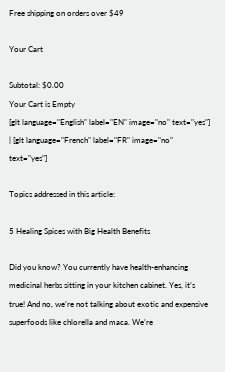Free shipping on orders over $49

Your Cart

Subtotal: $0.00
Your Cart is Empty
[glt language="English" label="EN" image="no" text="yes"] | [glt language="French" label="FR" image="no" text="yes"]

Topics addressed in this article:

5 Healing Spices with Big Health Benefits

Did you know? You currently have health-enhancing medicinal herbs sitting in your kitchen cabinet. Yes, it’s true! And no, we’re not talking about exotic and expensive superfoods like chlorella and maca. We’re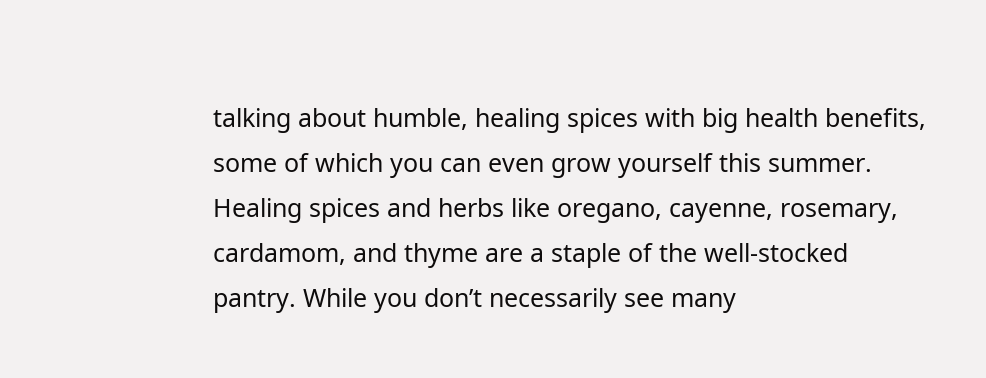talking about humble, healing spices with big health benefits, some of which you can even grow yourself this summer. Healing spices and herbs like oregano, cayenne, rosemary, cardamom, and thyme are a staple of the well-stocked pantry. While you don’t necessarily see many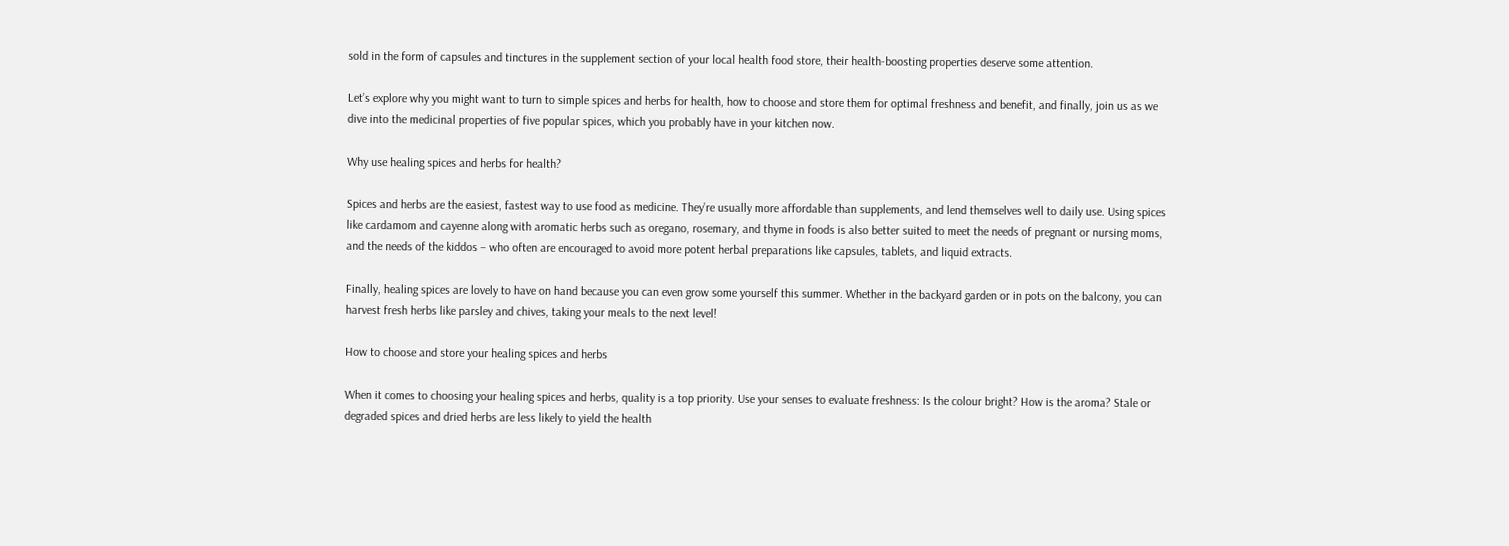sold in the form of capsules and tinctures in the supplement section of your local health food store, their health-boosting properties deserve some attention.

Let’s explore why you might want to turn to simple spices and herbs for health, how to choose and store them for optimal freshness and benefit, and finally, join us as we dive into the medicinal properties of five popular spices, which you probably have in your kitchen now.

Why use healing spices and herbs for health?

Spices and herbs are the easiest, fastest way to use food as medicine. They’re usually more affordable than supplements, and lend themselves well to daily use. Using spices like cardamom and cayenne along with aromatic herbs such as oregano, rosemary, and thyme in foods is also better suited to meet the needs of pregnant or nursing moms, and the needs of the kiddos – who often are encouraged to avoid more potent herbal preparations like capsules, tablets, and liquid extracts.

Finally, healing spices are lovely to have on hand because you can even grow some yourself this summer. Whether in the backyard garden or in pots on the balcony, you can harvest fresh herbs like parsley and chives, taking your meals to the next level!

How to choose and store your healing spices and herbs

When it comes to choosing your healing spices and herbs, quality is a top priority. Use your senses to evaluate freshness: Is the colour bright? How is the aroma? Stale or degraded spices and dried herbs are less likely to yield the health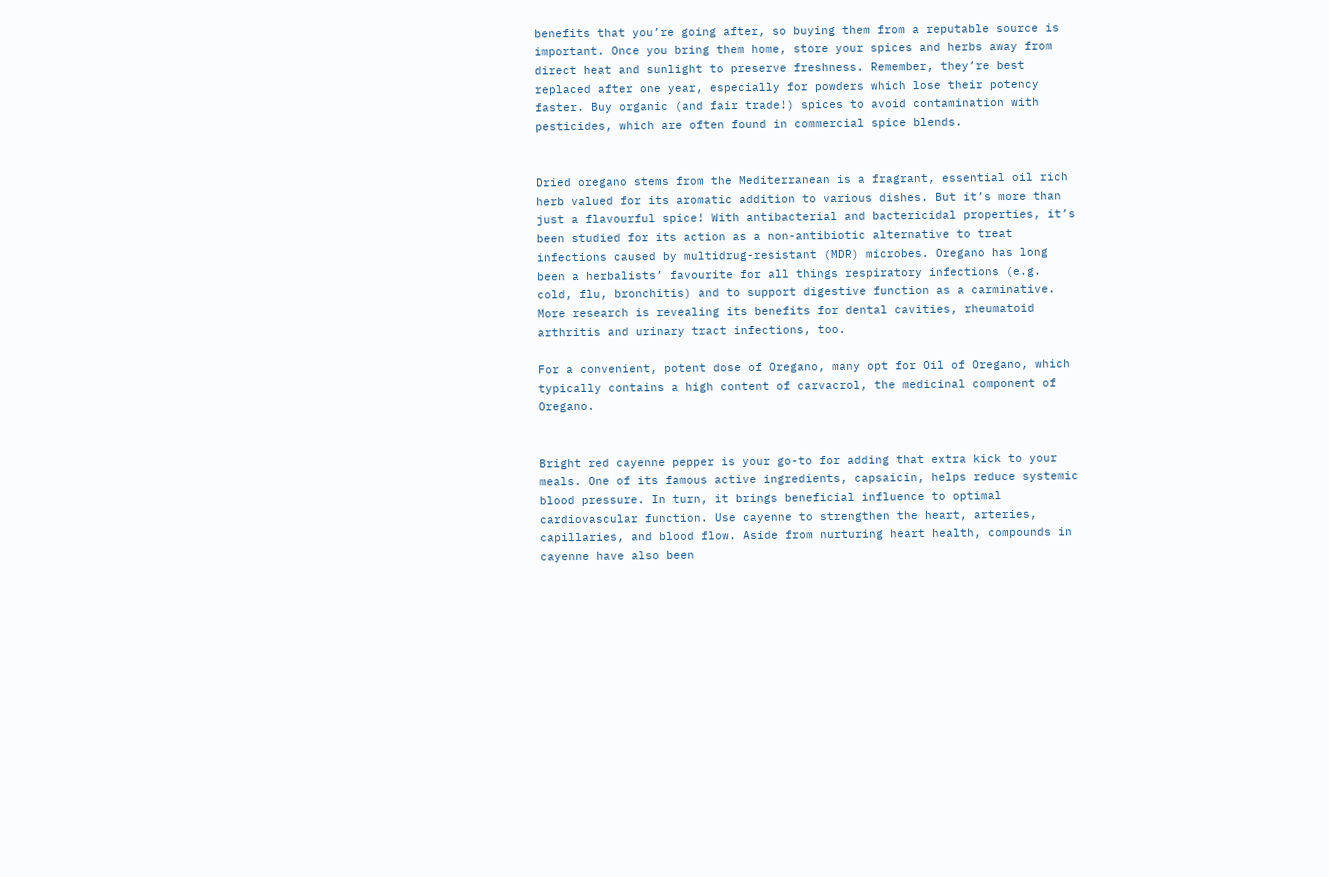benefits that you’re going after, so buying them from a reputable source is important. Once you bring them home, store your spices and herbs away from direct heat and sunlight to preserve freshness. Remember, they’re best replaced after one year, especially for powders which lose their potency faster. Buy organic (and fair trade!) spices to avoid contamination with pesticides, which are often found in commercial spice blends.


Dried oregano stems from the Mediterranean is a fragrant, essential oil rich herb valued for its aromatic addition to various dishes. But it’s more than just a flavourful spice! With antibacterial and bactericidal properties, it’s been studied for its action as a non-antibiotic alternative to treat infections caused by multidrug-resistant (MDR) microbes. Oregano has long been a herbalists’ favourite for all things respiratory infections (e.g. cold, flu, bronchitis) and to support digestive function as a carminative. More research is revealing its benefits for dental cavities, rheumatoid arthritis and urinary tract infections, too.

For a convenient, potent dose of Oregano, many opt for Oil of Oregano, which typically contains a high content of carvacrol, the medicinal component of Oregano.


Bright red cayenne pepper is your go-to for adding that extra kick to your meals. One of its famous active ingredients, capsaicin, helps reduce systemic blood pressure. In turn, it brings beneficial influence to optimal cardiovascular function. Use cayenne to strengthen the heart, arteries, capillaries, and blood flow. Aside from nurturing heart health, compounds in cayenne have also been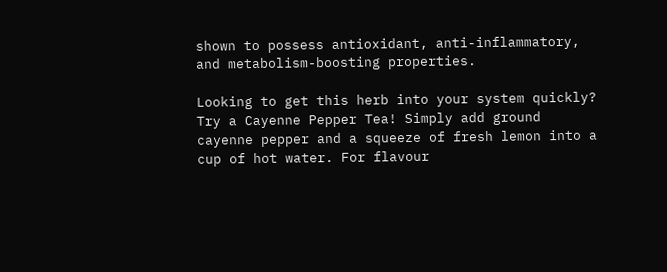shown to possess antioxidant, anti-inflammatory, and metabolism-boosting properties.

Looking to get this herb into your system quickly? Try a Cayenne Pepper Tea! Simply add ground cayenne pepper and a squeeze of fresh lemon into a cup of hot water. For flavour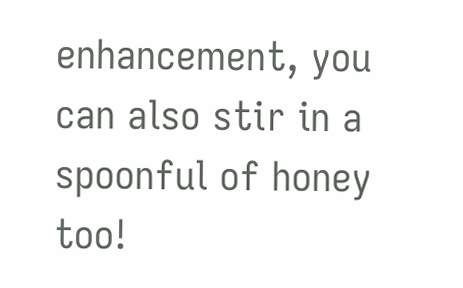enhancement, you can also stir in a spoonful of honey too!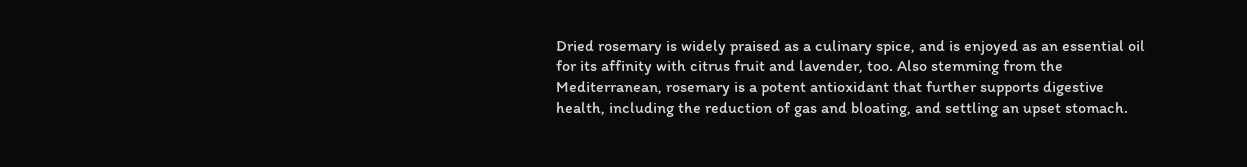Dried rosemary is widely praised as a culinary spice, and is enjoyed as an essential oil for its affinity with citrus fruit and lavender, too. Also stemming from the Mediterranean, rosemary is a potent antioxidant that further supports digestive health, including the reduction of gas and bloating, and settling an upset stomach.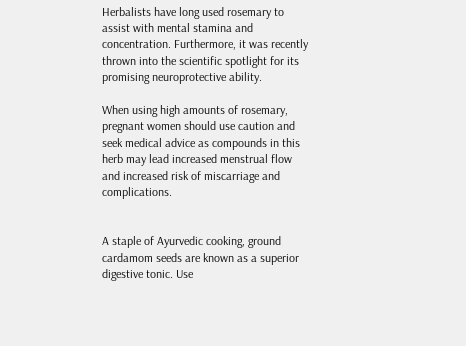Herbalists have long used rosemary to assist with mental stamina and concentration. Furthermore, it was recently thrown into the scientific spotlight for its promising neuroprotective ability.

When using high amounts of rosemary, pregnant women should use caution and seek medical advice as compounds in this herb may lead increased menstrual flow and increased risk of miscarriage and complications.


A staple of Ayurvedic cooking, ground cardamom seeds are known as a superior digestive tonic. Use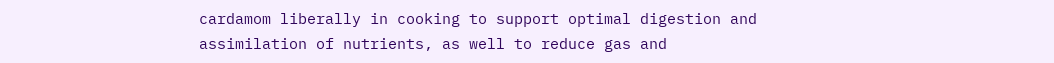cardamom liberally in cooking to support optimal digestion and assimilation of nutrients, as well to reduce gas and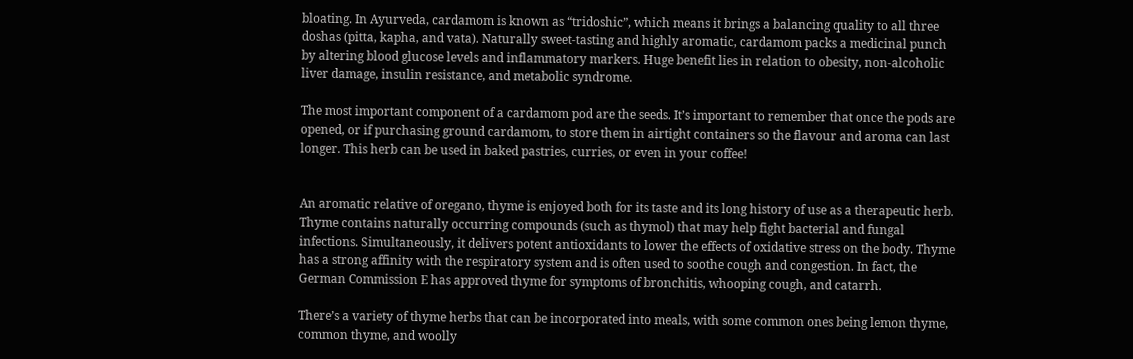bloating. In Ayurveda, cardamom is known as “tridoshic”, which means it brings a balancing quality to all three doshas (pitta, kapha, and vata). Naturally sweet-tasting and highly aromatic, cardamom packs a medicinal punch by altering blood glucose levels and inflammatory markers. Huge benefit lies in relation to obesity, non-alcoholic liver damage, insulin resistance, and metabolic syndrome.

The most important component of a cardamom pod are the seeds. It’s important to remember that once the pods are opened, or if purchasing ground cardamom, to store them in airtight containers so the flavour and aroma can last longer. This herb can be used in baked pastries, curries, or even in your coffee!


An aromatic relative of oregano, thyme is enjoyed both for its taste and its long history of use as a therapeutic herb. Thyme contains naturally occurring compounds (such as thymol) that may help fight bacterial and fungal infections. Simultaneously, it delivers potent antioxidants to lower the effects of oxidative stress on the body. Thyme has a strong affinity with the respiratory system and is often used to soothe cough and congestion. In fact, the German Commission E has approved thyme for symptoms of bronchitis, whooping cough, and catarrh.

There’s a variety of thyme herbs that can be incorporated into meals, with some common ones being lemon thyme, common thyme, and woolly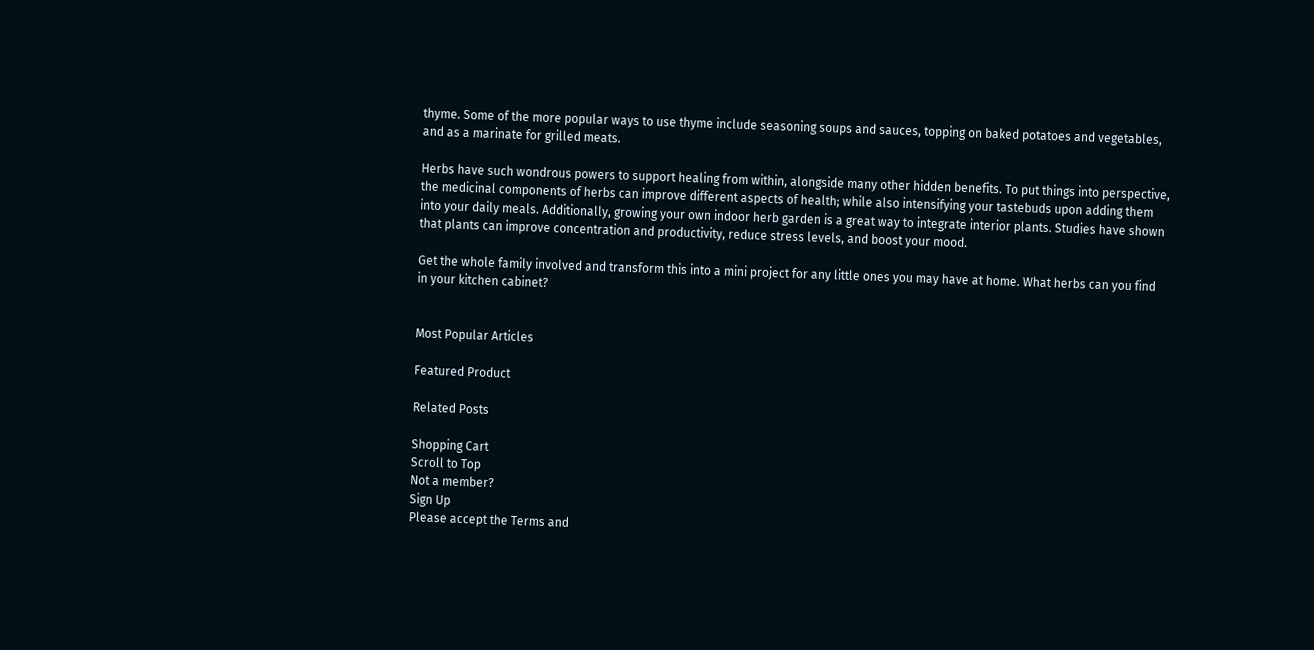thyme. Some of the more popular ways to use thyme include seasoning soups and sauces, topping on baked potatoes and vegetables, and as a marinate for grilled meats.

Herbs have such wondrous powers to support healing from within, alongside many other hidden benefits. To put things into perspective, the medicinal components of herbs can improve different aspects of health; while also intensifying your tastebuds upon adding them into your daily meals. Additionally, growing your own indoor herb garden is a great way to integrate interior plants. Studies have shown that plants can improve concentration and productivity, reduce stress levels, and boost your mood.

Get the whole family involved and transform this into a mini project for any little ones you may have at home. What herbs can you find in your kitchen cabinet?


Most Popular Articles

Featured Product

Related Posts

Shopping Cart
Scroll to Top
Not a member?
Sign Up
Please accept the Terms and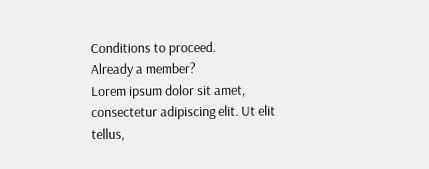Conditions to proceed.
Already a member?
Lorem ipsum dolor sit amet, consectetur adipiscing elit. Ut elit tellus,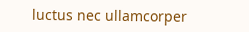luctus nec ullamcorper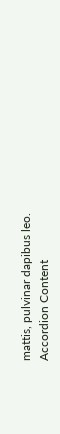mattis, pulvinar dapibus leo.
Accordion Content